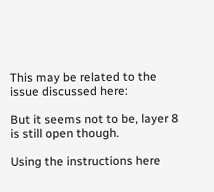This may be related to the issue discussed here:

But it seems not to be, layer 8 is still open though.

Using the instructions here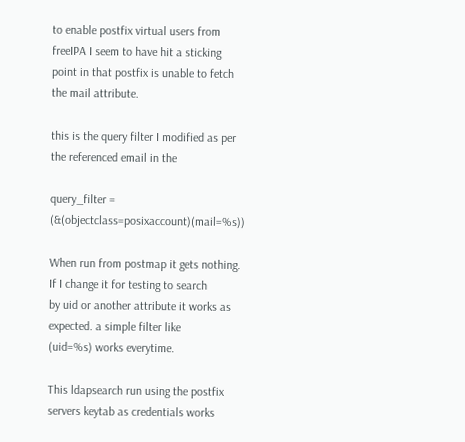to enable postfix virtual users from freeIPA I seem to have hit a sticking
point in that postfix is unable to fetch the mail attribute.

this is the query filter I modified as per the referenced email in the

query_filter = (&(objectclass=posixaccount)(mail=%s))

When run from postmap it gets nothing. If I change it for testing to search
by uid or another attribute it works as expected. a simple filter like
(uid=%s) works everytime.

This ldapsearch run using the postfix servers keytab as credentials works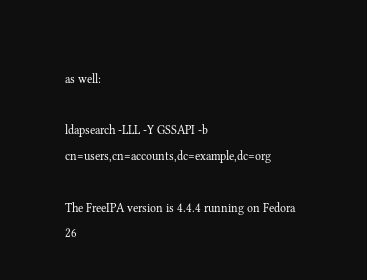as well:

ldapsearch -LLL -Y GSSAPI -b cn=users,cn=accounts,dc=example,dc=org

The FreeIPA version is 4.4.4 running on Fedora 26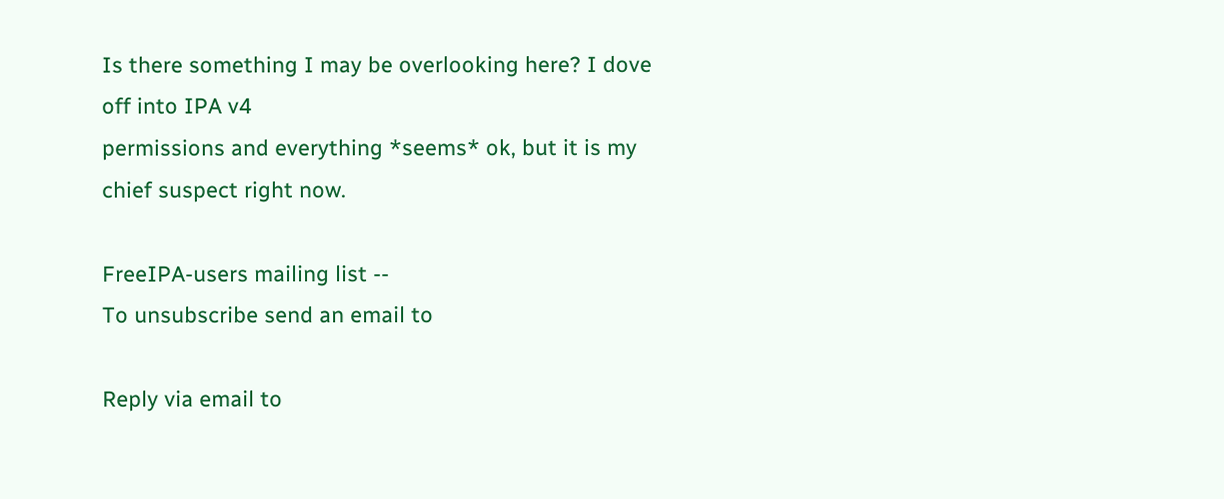Is there something I may be overlooking here? I dove off into IPA v4
permissions and everything *seems* ok, but it is my chief suspect right now.

FreeIPA-users mailing list --
To unsubscribe send an email to

Reply via email to